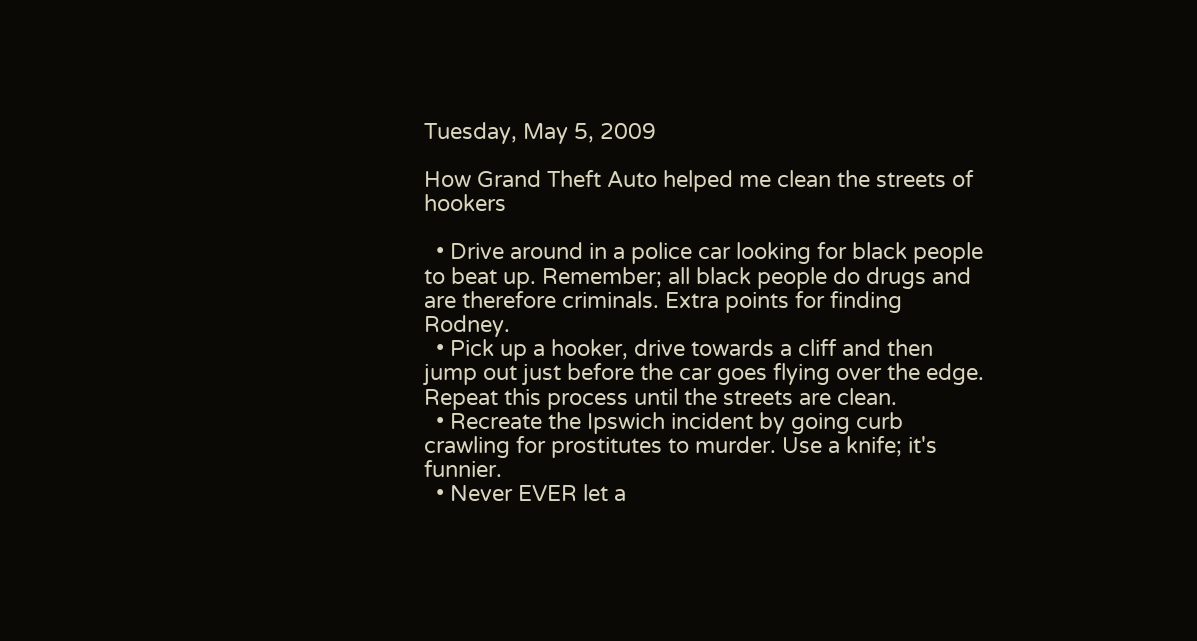Tuesday, May 5, 2009

How Grand Theft Auto helped me clean the streets of hookers

  • Drive around in a police car looking for black people to beat up. Remember; all black people do drugs and are therefore criminals. Extra points for finding Rodney.
  • Pick up a hooker, drive towards a cliff and then jump out just before the car goes flying over the edge. Repeat this process until the streets are clean.
  • Recreate the Ipswich incident by going curb crawling for prostitutes to murder. Use a knife; it's funnier.
  • Never EVER let a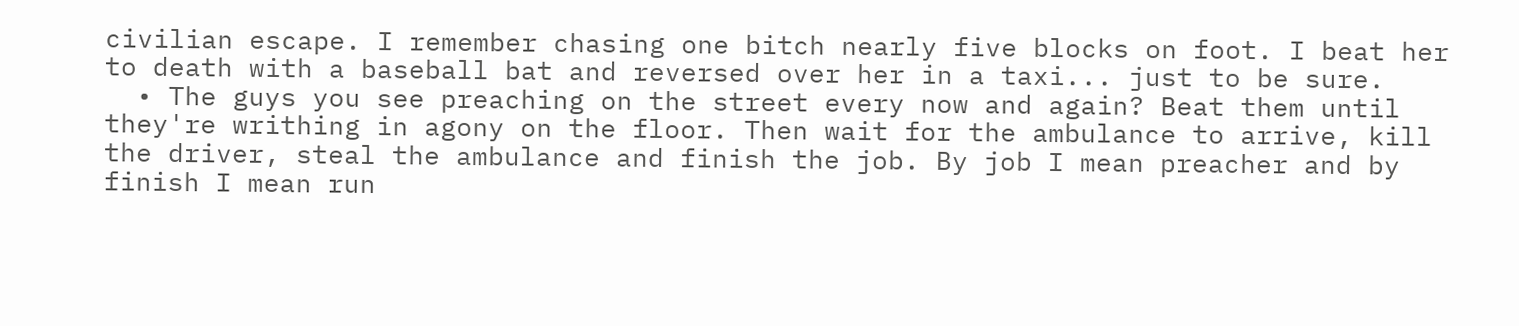civilian escape. I remember chasing one bitch nearly five blocks on foot. I beat her to death with a baseball bat and reversed over her in a taxi... just to be sure.
  • The guys you see preaching on the street every now and again? Beat them until they're writhing in agony on the floor. Then wait for the ambulance to arrive, kill the driver, steal the ambulance and finish the job. By job I mean preacher and by finish I mean run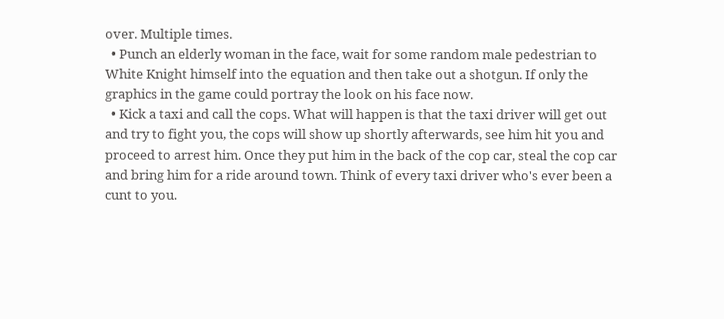over. Multiple times.
  • Punch an elderly woman in the face, wait for some random male pedestrian to White Knight himself into the equation and then take out a shotgun. If only the graphics in the game could portray the look on his face now.
  • Kick a taxi and call the cops. What will happen is that the taxi driver will get out and try to fight you, the cops will show up shortly afterwards, see him hit you and proceed to arrest him. Once they put him in the back of the cop car, steal the cop car and bring him for a ride around town. Think of every taxi driver who's ever been a cunt to you.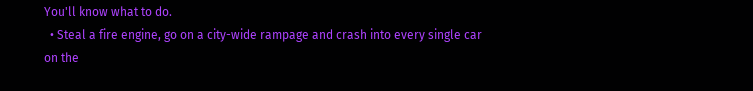You'll know what to do.
  • Steal a fire engine, go on a city-wide rampage and crash into every single car on the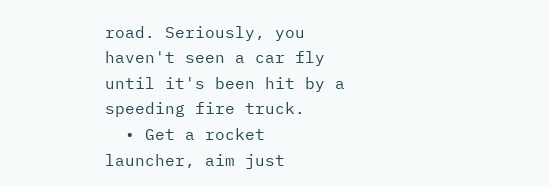road. Seriously, you haven't seen a car fly until it's been hit by a speeding fire truck.
  • Get a rocket launcher, aim just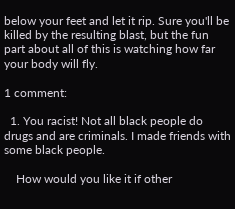below your feet and let it rip. Sure you'll be killed by the resulting blast, but the fun part about all of this is watching how far your body will fly.

1 comment:

  1. You racist! Not all black people do drugs and are criminals. I made friends with some black people.

    How would you like it if other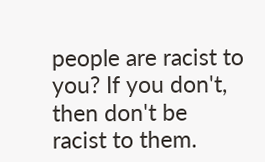people are racist to you? If you don't, then don't be racist to them.